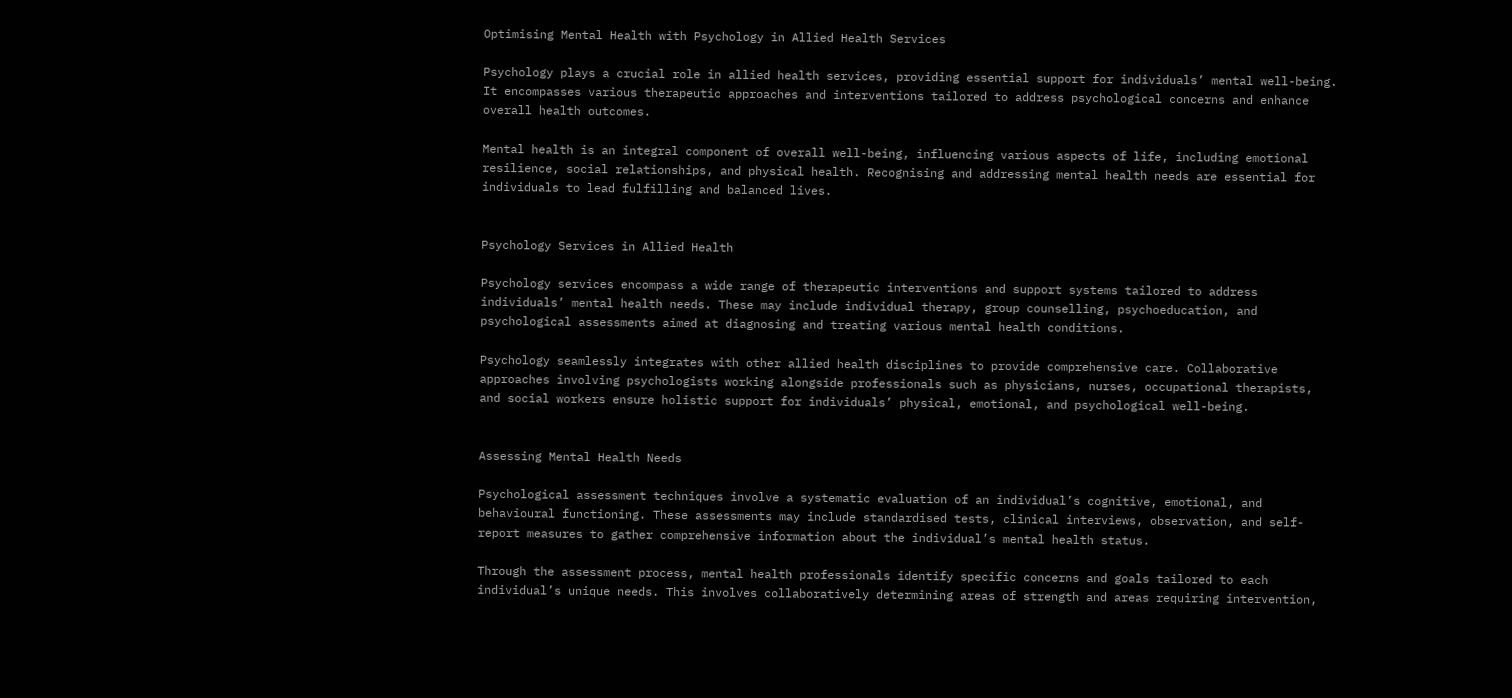Optimising Mental Health with Psychology in Allied Health Services

Psychology plays a crucial role in allied health services, providing essential support for individuals’ mental well-being. It encompasses various therapeutic approaches and interventions tailored to address psychological concerns and enhance overall health outcomes.

Mental health is an integral component of overall well-being, influencing various aspects of life, including emotional resilience, social relationships, and physical health. Recognising and addressing mental health needs are essential for individuals to lead fulfilling and balanced lives.


Psychology Services in Allied Health

Psychology services encompass a wide range of therapeutic interventions and support systems tailored to address individuals’ mental health needs. These may include individual therapy, group counselling, psychoeducation, and psychological assessments aimed at diagnosing and treating various mental health conditions.

Psychology seamlessly integrates with other allied health disciplines to provide comprehensive care. Collaborative approaches involving psychologists working alongside professionals such as physicians, nurses, occupational therapists, and social workers ensure holistic support for individuals’ physical, emotional, and psychological well-being.


Assessing Mental Health Needs

Psychological assessment techniques involve a systematic evaluation of an individual’s cognitive, emotional, and behavioural functioning. These assessments may include standardised tests, clinical interviews, observation, and self-report measures to gather comprehensive information about the individual’s mental health status.

Through the assessment process, mental health professionals identify specific concerns and goals tailored to each individual’s unique needs. This involves collaboratively determining areas of strength and areas requiring intervention,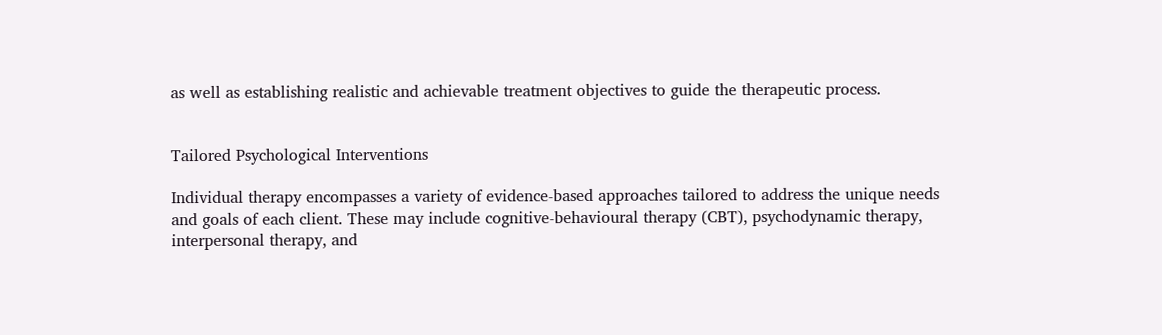as well as establishing realistic and achievable treatment objectives to guide the therapeutic process.


Tailored Psychological Interventions

Individual therapy encompasses a variety of evidence-based approaches tailored to address the unique needs and goals of each client. These may include cognitive-behavioural therapy (CBT), psychodynamic therapy, interpersonal therapy, and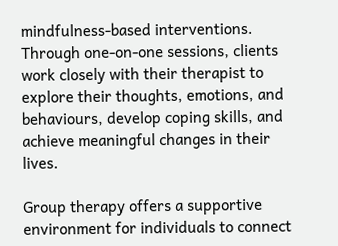mindfulness-based interventions. Through one-on-one sessions, clients work closely with their therapist to explore their thoughts, emotions, and behaviours, develop coping skills, and achieve meaningful changes in their lives.

Group therapy offers a supportive environment for individuals to connect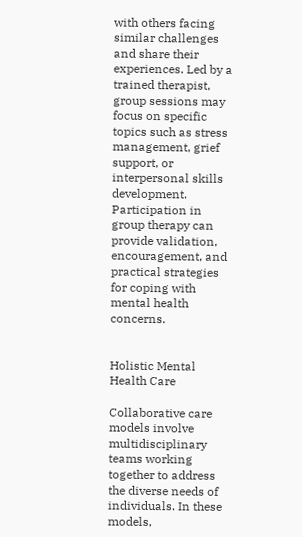with others facing similar challenges and share their experiences. Led by a trained therapist, group sessions may focus on specific topics such as stress management, grief support, or interpersonal skills development. Participation in group therapy can provide validation, encouragement, and practical strategies for coping with mental health concerns.


Holistic Mental Health Care

Collaborative care models involve multidisciplinary teams working together to address the diverse needs of individuals. In these models,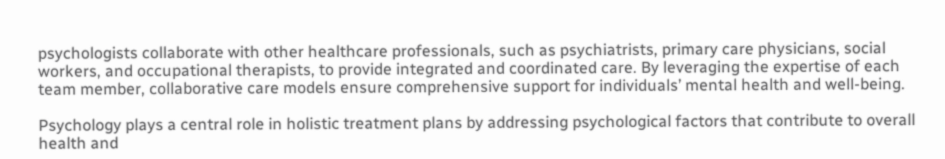psychologists collaborate with other healthcare professionals, such as psychiatrists, primary care physicians, social workers, and occupational therapists, to provide integrated and coordinated care. By leveraging the expertise of each team member, collaborative care models ensure comprehensive support for individuals’ mental health and well-being.

Psychology plays a central role in holistic treatment plans by addressing psychological factors that contribute to overall health and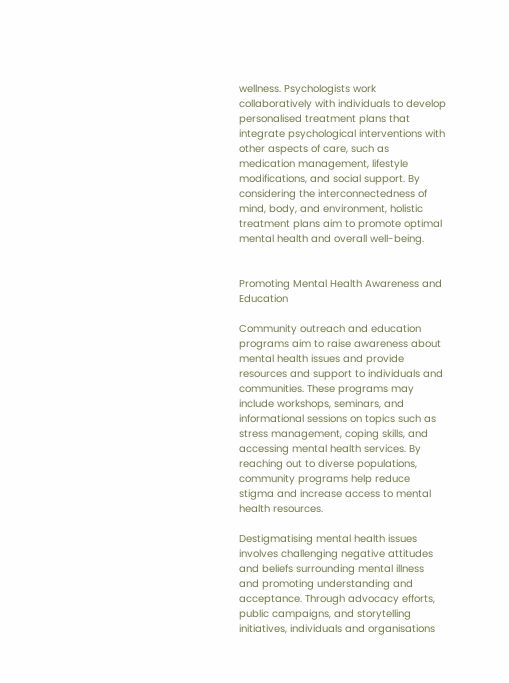wellness. Psychologists work collaboratively with individuals to develop personalised treatment plans that integrate psychological interventions with other aspects of care, such as medication management, lifestyle modifications, and social support. By considering the interconnectedness of mind, body, and environment, holistic treatment plans aim to promote optimal mental health and overall well-being.


Promoting Mental Health Awareness and Education

Community outreach and education programs aim to raise awareness about mental health issues and provide resources and support to individuals and communities. These programs may include workshops, seminars, and informational sessions on topics such as stress management, coping skills, and accessing mental health services. By reaching out to diverse populations, community programs help reduce stigma and increase access to mental health resources.

Destigmatising mental health issues involves challenging negative attitudes and beliefs surrounding mental illness and promoting understanding and acceptance. Through advocacy efforts, public campaigns, and storytelling initiatives, individuals and organisations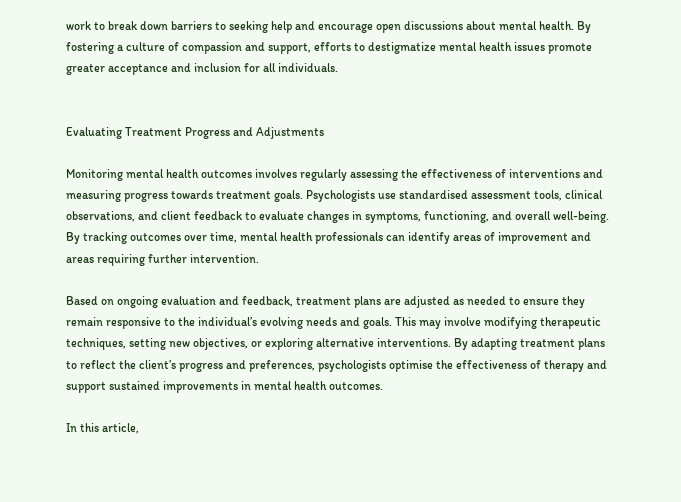work to break down barriers to seeking help and encourage open discussions about mental health. By fostering a culture of compassion and support, efforts to destigmatize mental health issues promote greater acceptance and inclusion for all individuals.


Evaluating Treatment Progress and Adjustments

Monitoring mental health outcomes involves regularly assessing the effectiveness of interventions and measuring progress towards treatment goals. Psychologists use standardised assessment tools, clinical observations, and client feedback to evaluate changes in symptoms, functioning, and overall well-being. By tracking outcomes over time, mental health professionals can identify areas of improvement and areas requiring further intervention.

Based on ongoing evaluation and feedback, treatment plans are adjusted as needed to ensure they remain responsive to the individual’s evolving needs and goals. This may involve modifying therapeutic techniques, setting new objectives, or exploring alternative interventions. By adapting treatment plans to reflect the client’s progress and preferences, psychologists optimise the effectiveness of therapy and support sustained improvements in mental health outcomes.

In this article,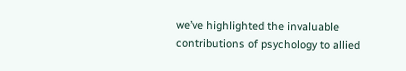we’ve highlighted the invaluable contributions of psychology to allied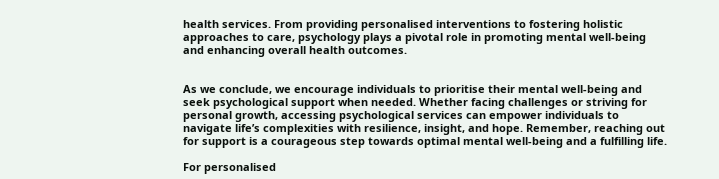health services. From providing personalised interventions to fostering holistic approaches to care, psychology plays a pivotal role in promoting mental well-being and enhancing overall health outcomes.


As we conclude, we encourage individuals to prioritise their mental well-being and seek psychological support when needed. Whether facing challenges or striving for personal growth, accessing psychological services can empower individuals to navigate life’s complexities with resilience, insight, and hope. Remember, reaching out for support is a courageous step towards optimal mental well-being and a fulfilling life.

For personalised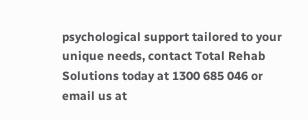psychological support tailored to your unique needs, contact Total Rehab Solutions today at 1300 685 046 or email us at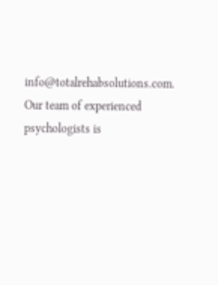info@totalrehabsolutions.com. Our team of experienced psychologists is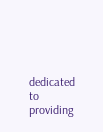dedicated to providing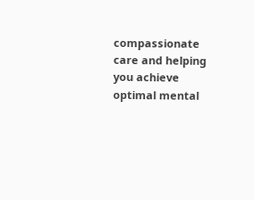compassionate care and helping you achieve optimal mental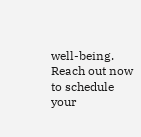well-being. Reach out now to schedule your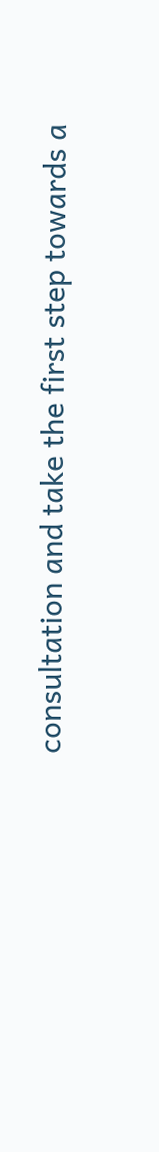consultation and take the first step towards a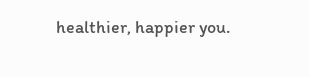healthier, happier you.